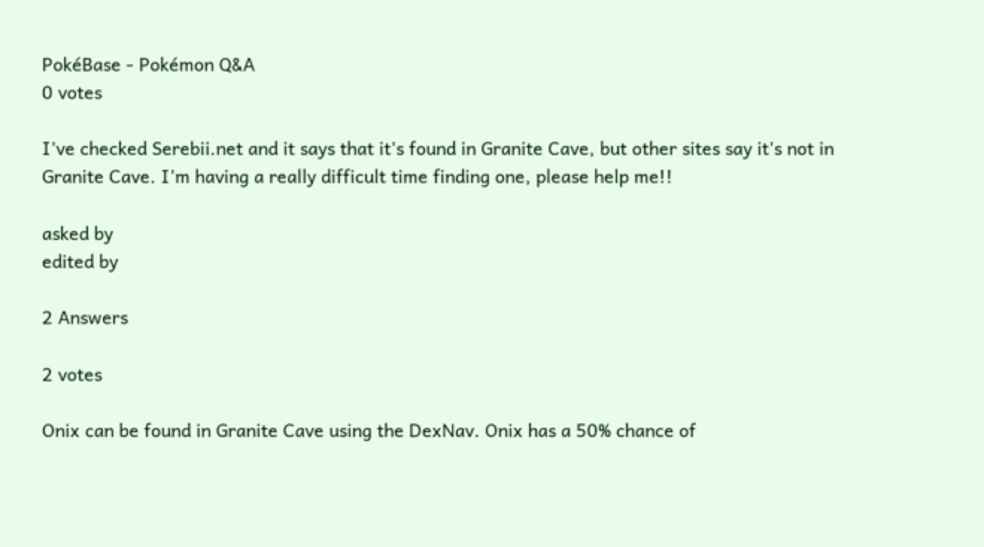PokéBase - Pokémon Q&A
0 votes

I've checked Serebii.net and it says that it's found in Granite Cave, but other sites say it's not in Granite Cave. I'm having a really difficult time finding one, please help me!!

asked by
edited by

2 Answers

2 votes

Onix can be found in Granite Cave using the DexNav. Onix has a 50% chance of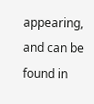appearing, and can be found in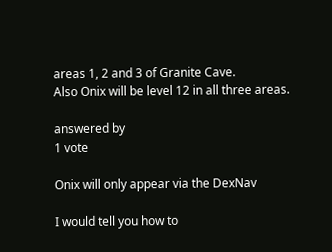areas 1, 2 and 3 of Granite Cave.
Also Onix will be level 12 in all three areas.

answered by
1 vote

Onix will only appear via the DexNav

I would tell you how to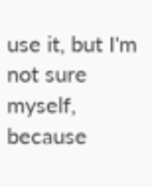use it, but I'm not sure myself, because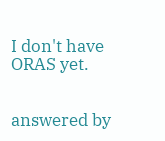I don't have ORAS yet.


answered by